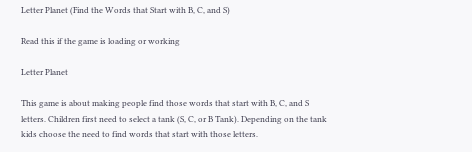Letter Planet (Find the Words that Start with B, C, and S)

Read this if the game is loading or working

Letter Planet

This game is about making people find those words that start with B, C, and S letters. Children first need to select a tank (S, C, or B Tank). Depending on the tank kids choose the need to find words that start with those letters.